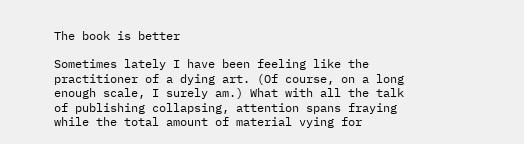The book is better

Sometimes lately I have been feeling like the practitioner of a dying art. (Of course, on a long enough scale, I surely am.) What with all the talk of publishing collapsing, attention spans fraying while the total amount of material vying for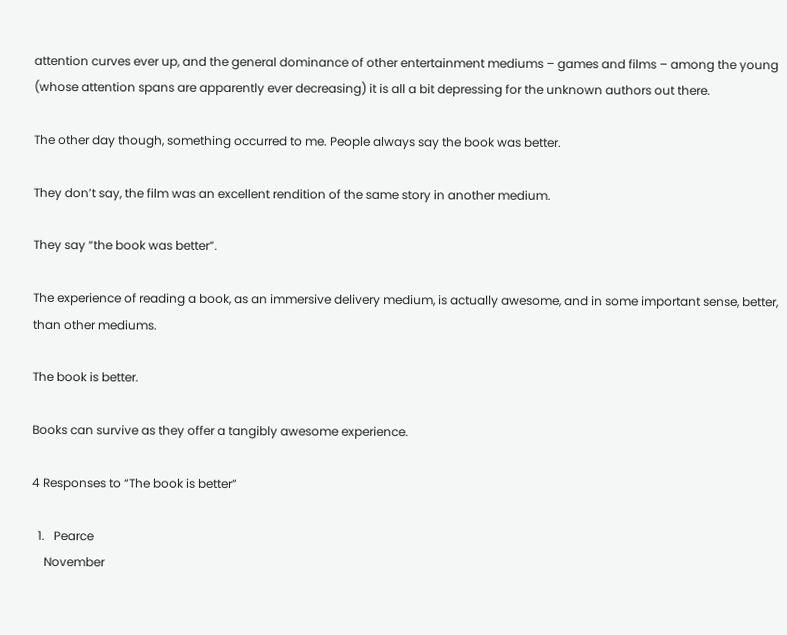attention curves ever up, and the general dominance of other entertainment mediums – games and films – among the young (whose attention spans are apparently ever decreasing) it is all a bit depressing for the unknown authors out there.

The other day though, something occurred to me. People always say the book was better.

They don’t say, the film was an excellent rendition of the same story in another medium.

They say “the book was better”.

The experience of reading a book, as an immersive delivery medium, is actually awesome, and in some important sense, better, than other mediums.

The book is better.

Books can survive as they offer a tangibly awesome experience.

4 Responses to “The book is better”

  1.   Pearce
    November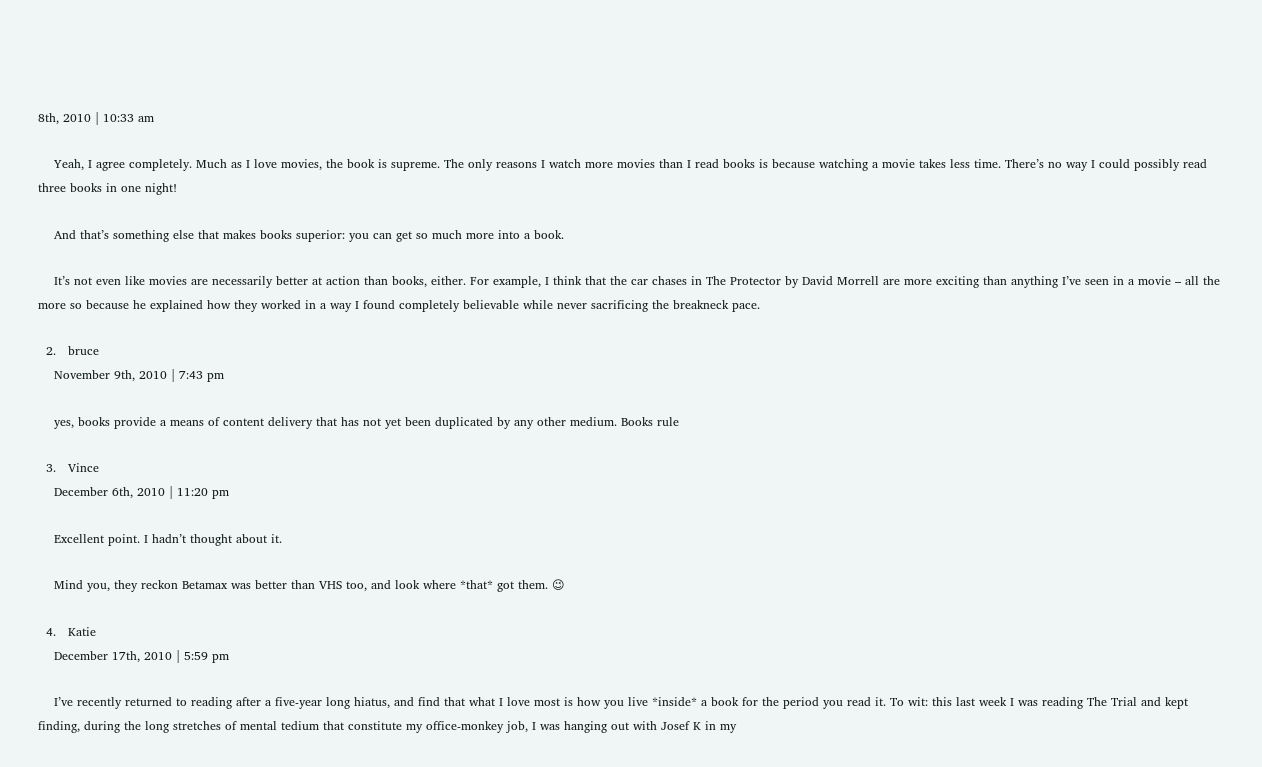8th, 2010 | 10:33 am

    Yeah, I agree completely. Much as I love movies, the book is supreme. The only reasons I watch more movies than I read books is because watching a movie takes less time. There’s no way I could possibly read three books in one night!

    And that’s something else that makes books superior: you can get so much more into a book.

    It’s not even like movies are necessarily better at action than books, either. For example, I think that the car chases in The Protector by David Morrell are more exciting than anything I’ve seen in a movie – all the more so because he explained how they worked in a way I found completely believable while never sacrificing the breakneck pace.

  2.   bruce
    November 9th, 2010 | 7:43 pm

    yes, books provide a means of content delivery that has not yet been duplicated by any other medium. Books rule

  3.   Vince
    December 6th, 2010 | 11:20 pm

    Excellent point. I hadn’t thought about it.

    Mind you, they reckon Betamax was better than VHS too, and look where *that* got them. 😉

  4.   Katie
    December 17th, 2010 | 5:59 pm

    I’ve recently returned to reading after a five-year long hiatus, and find that what I love most is how you live *inside* a book for the period you read it. To wit: this last week I was reading The Trial and kept finding, during the long stretches of mental tedium that constitute my office-monkey job, I was hanging out with Josef K in my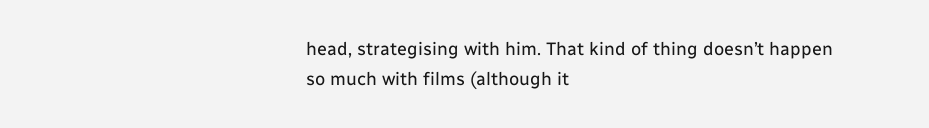head, strategising with him. That kind of thing doesn’t happen so much with films (although it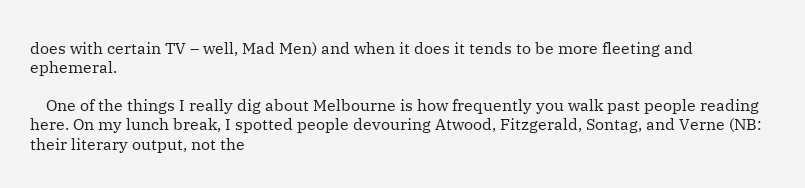does with certain TV – well, Mad Men) and when it does it tends to be more fleeting and ephemeral.

    One of the things I really dig about Melbourne is how frequently you walk past people reading here. On my lunch break, I spotted people devouring Atwood, Fitzgerald, Sontag, and Verne (NB: their literary output, not the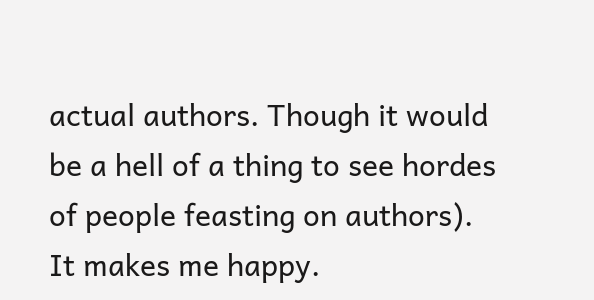actual authors. Though it would be a hell of a thing to see hordes of people feasting on authors). It makes me happy.